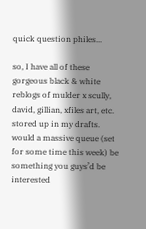quick question philes...

so, I have all of these gorgeous black & white reblogs of mulder x scully, david, gillian, xfiles art, etc. stored up in my drafts. would a massive queue (set for some time this week) be something you guys’d be interested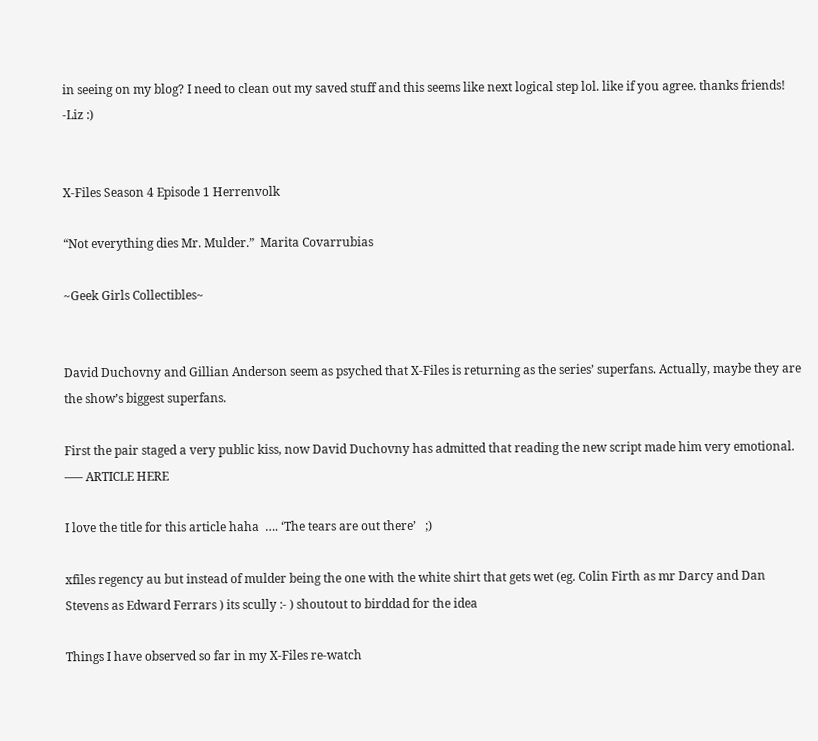in seeing on my blog? I need to clean out my saved stuff and this seems like next logical step lol. like if you agree. thanks friends! -Liz :)


X-Files Season 4 Episode 1 Herrenvolk

“Not everything dies Mr. Mulder.”  Marita Covarrubias

~Geek Girls Collectibles~


David Duchovny and Gillian Anderson seem as psyched that X-Files is returning as the series’ superfans. Actually, maybe they are the show’s biggest superfans.

First the pair staged a very public kiss, now David Duchovny has admitted that reading the new script made him very emotional.   —– ARTICLE HERE

I love the title for this article haha  …. ‘The tears are out there’   ;)

xfiles regency au but instead of mulder being the one with the white shirt that gets wet (eg. Colin Firth as mr Darcy and Dan Stevens as Edward Ferrars ) its scully :- ) shoutout to birddad for the idea

Things I have observed so far in my X-Files re-watch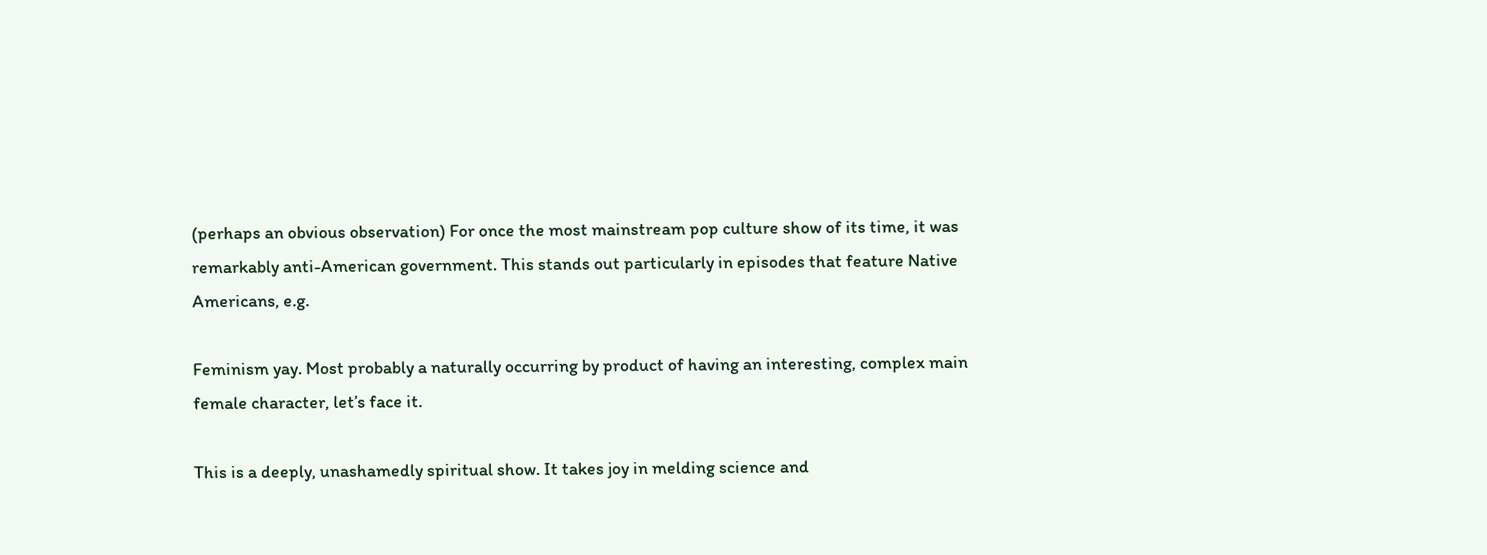(perhaps an obvious observation) For once the most mainstream pop culture show of its time, it was remarkably anti-American government. This stands out particularly in episodes that feature Native Americans, e.g.

Feminism yay. Most probably a naturally occurring by product of having an interesting, complex main female character, let’s face it.

This is a deeply, unashamedly spiritual show. It takes joy in melding science and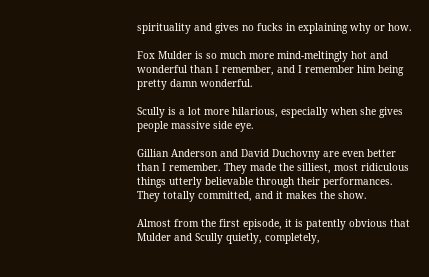spirituality and gives no fucks in explaining why or how.

Fox Mulder is so much more mind-meltingly hot and wonderful than I remember, and I remember him being pretty damn wonderful.

Scully is a lot more hilarious, especially when she gives people massive side eye.

Gillian Anderson and David Duchovny are even better than I remember. They made the silliest, most ridiculous things utterly believable through their performances. They totally committed, and it makes the show.

Almost from the first episode, it is patently obvious that Mulder and Scully quietly, completely,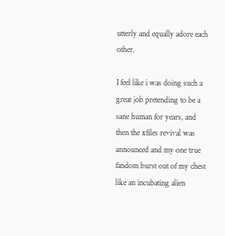utterly and equally adore each other.

I feel like i was doing such a great job pretending to be a sane human for years, and then the xfiles revival was announced and my one true fandom burst out of my chest like an incubating alien